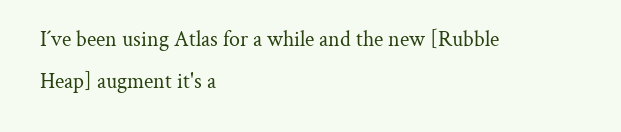I´ve been using Atlas for a while and the new [Rubble Heap] augment it's a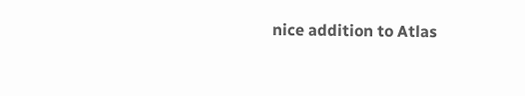nice addition to Atlas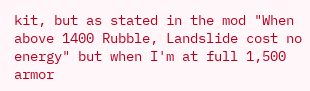kit, but as stated in the mod "When above 1400 Rubble, Landslide cost no energy" but when I'm at full 1,500 armor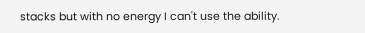stacks but with no energy I can't use the ability.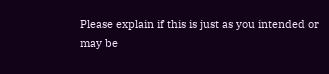Please explain if this is just as you intended or may be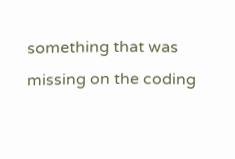something that was missing on the coding